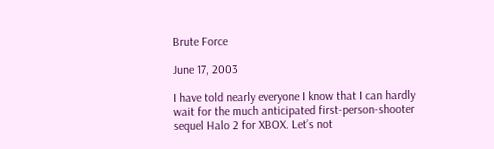Brute Force

June 17, 2003

I have told nearly everyone I know that I can hardly wait for the much anticipated first-person-shooter sequel Halo 2 for XBOX. Let’s not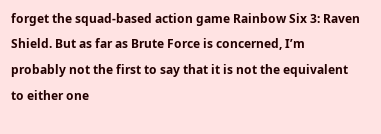forget the squad-based action game Rainbow Six 3: Raven Shield. But as far as Brute Force is concerned, I’m probably not the first to say that it is not the equivalent to either one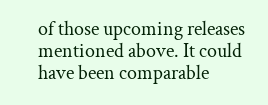of those upcoming releases mentioned above. It could have been comparable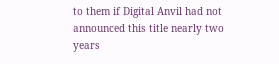to them if Digital Anvil had not announced this title nearly two years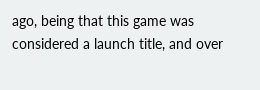ago, being that this game was considered a launch title, and over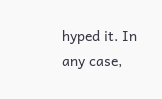hyped it. In any case,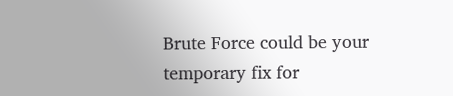Brute Force could be your temporary fix for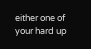either one of your hard up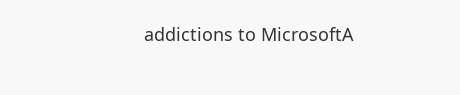addictions to MicrosoftA